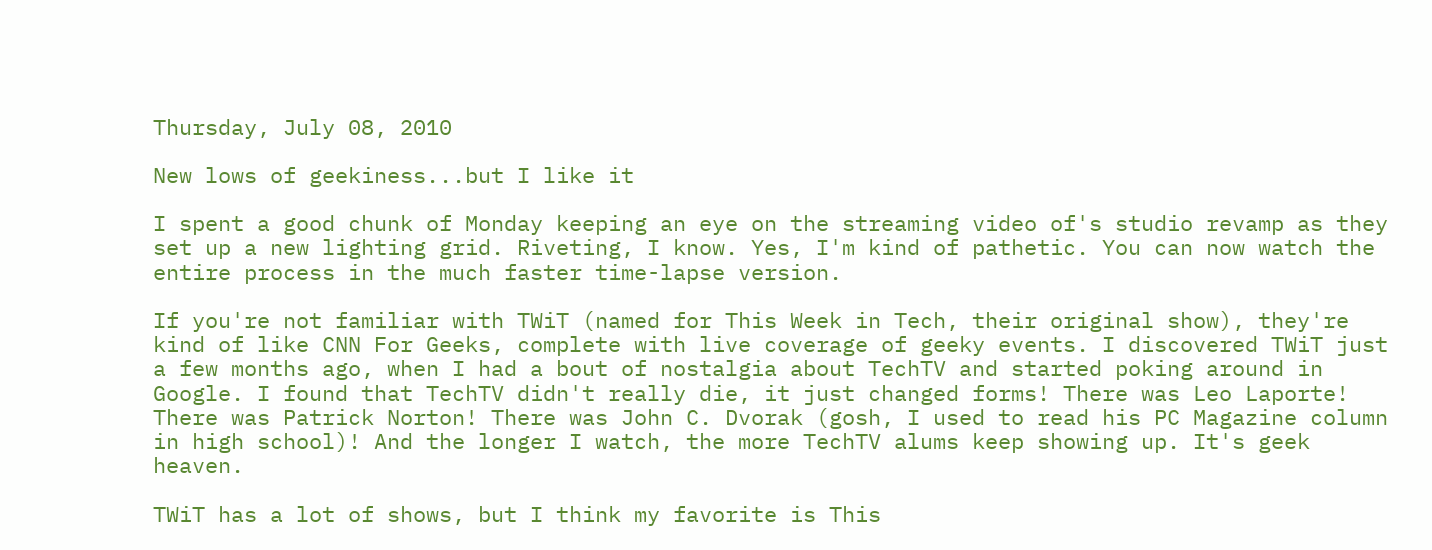Thursday, July 08, 2010

New lows of geekiness...but I like it

I spent a good chunk of Monday keeping an eye on the streaming video of's studio revamp as they set up a new lighting grid. Riveting, I know. Yes, I'm kind of pathetic. You can now watch the entire process in the much faster time-lapse version.

If you're not familiar with TWiT (named for This Week in Tech, their original show), they're kind of like CNN For Geeks, complete with live coverage of geeky events. I discovered TWiT just a few months ago, when I had a bout of nostalgia about TechTV and started poking around in Google. I found that TechTV didn't really die, it just changed forms! There was Leo Laporte! There was Patrick Norton! There was John C. Dvorak (gosh, I used to read his PC Magazine column in high school)! And the longer I watch, the more TechTV alums keep showing up. It's geek heaven.

TWiT has a lot of shows, but I think my favorite is This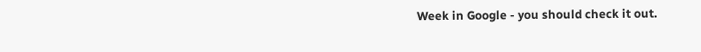Week in Google - you should check it out.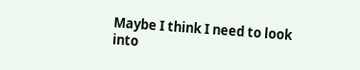Maybe I think I need to look into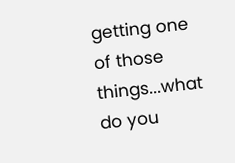getting one of those things...what do you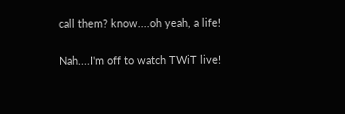call them? know....oh yeah, a life!

Nah....I'm off to watch TWiT live!